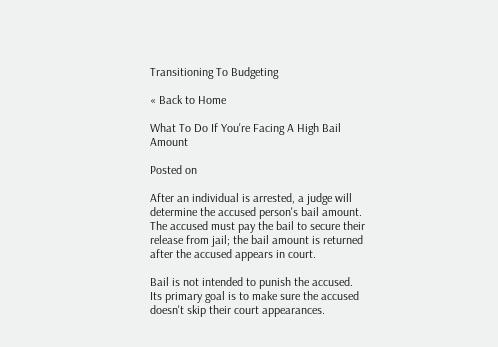Transitioning To Budgeting

« Back to Home

What To Do If You're Facing A High Bail Amount

Posted on

After an individual is arrested, a judge will determine the accused person's bail amount. The accused must pay the bail to secure their release from jail; the bail amount is returned after the accused appears in court.

Bail is not intended to punish the accused. Its primary goal is to make sure the accused doesn't skip their court appearances.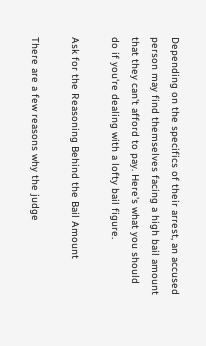Depending on the specifics of their arrest, an accused person may find themselves facing a high bail amount that they can't afford to pay. Here's what you should do if you're dealing with a lofty bail figure.

Ask for the Reasoning Behind the Bail Amount

There are a few reasons why the judge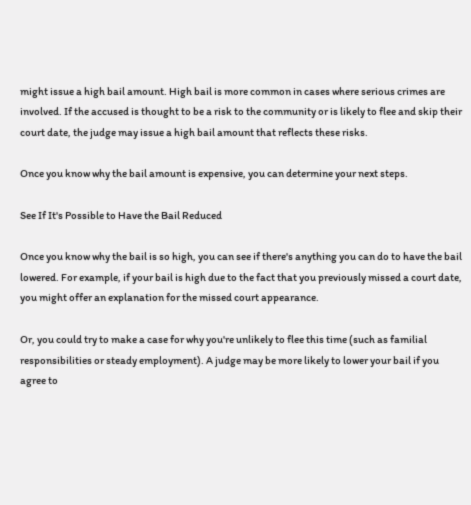might issue a high bail amount. High bail is more common in cases where serious crimes are involved. If the accused is thought to be a risk to the community or is likely to flee and skip their court date, the judge may issue a high bail amount that reflects these risks.

Once you know why the bail amount is expensive, you can determine your next steps.

See If It's Possible to Have the Bail Reduced

Once you know why the bail is so high, you can see if there's anything you can do to have the bail lowered. For example, if your bail is high due to the fact that you previously missed a court date, you might offer an explanation for the missed court appearance.

Or, you could try to make a case for why you're unlikely to flee this time (such as familial responsibilities or steady employment). A judge may be more likely to lower your bail if you agree to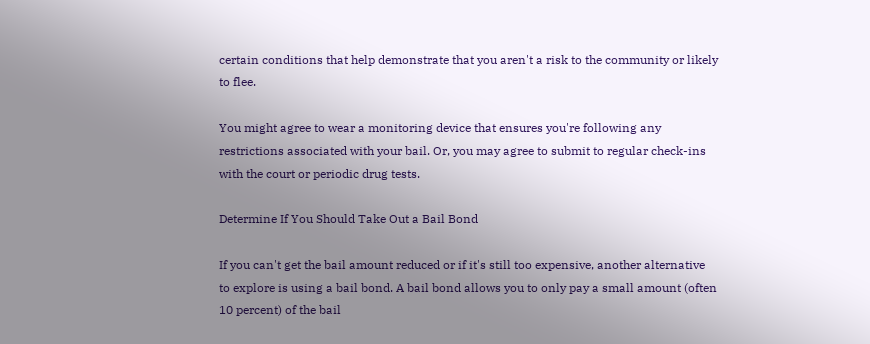certain conditions that help demonstrate that you aren't a risk to the community or likely to flee.

You might agree to wear a monitoring device that ensures you're following any restrictions associated with your bail. Or, you may agree to submit to regular check-ins with the court or periodic drug tests.

Determine If You Should Take Out a Bail Bond

If you can't get the bail amount reduced or if it's still too expensive, another alternative to explore is using a bail bond. A bail bond allows you to only pay a small amount (often 10 percent) of the bail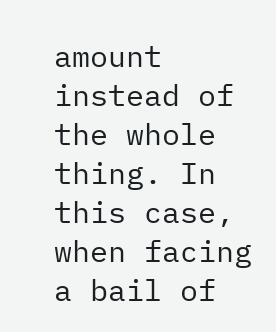amount instead of the whole thing. In this case, when facing a bail of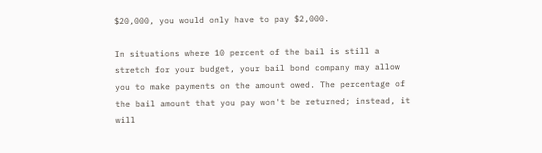$20,000, you would only have to pay $2,000.

In situations where 10 percent of the bail is still a stretch for your budget, your bail bond company may allow you to make payments on the amount owed. The percentage of the bail amount that you pay won't be returned; instead, it will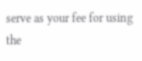serve as your fee for using the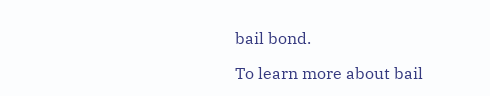bail bond.

To learn more about bail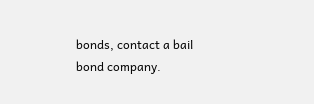bonds, contact a bail bond company.